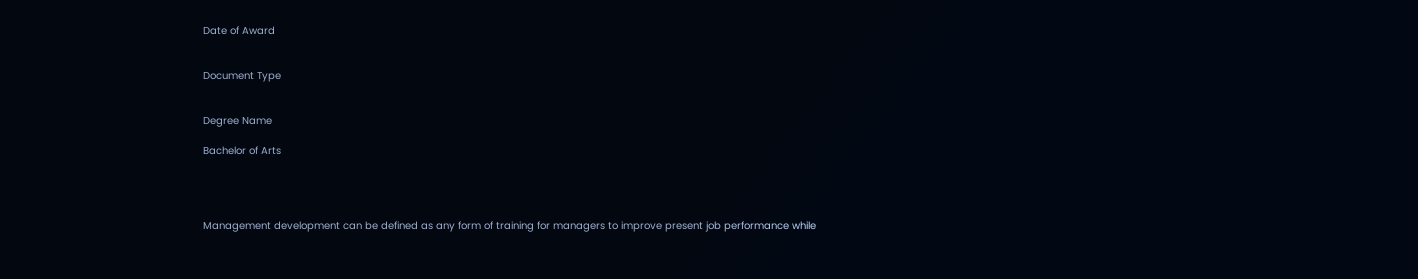Date of Award


Document Type


Degree Name

Bachelor of Arts




Management development can be defined as any form of training for managers to improve present job performance while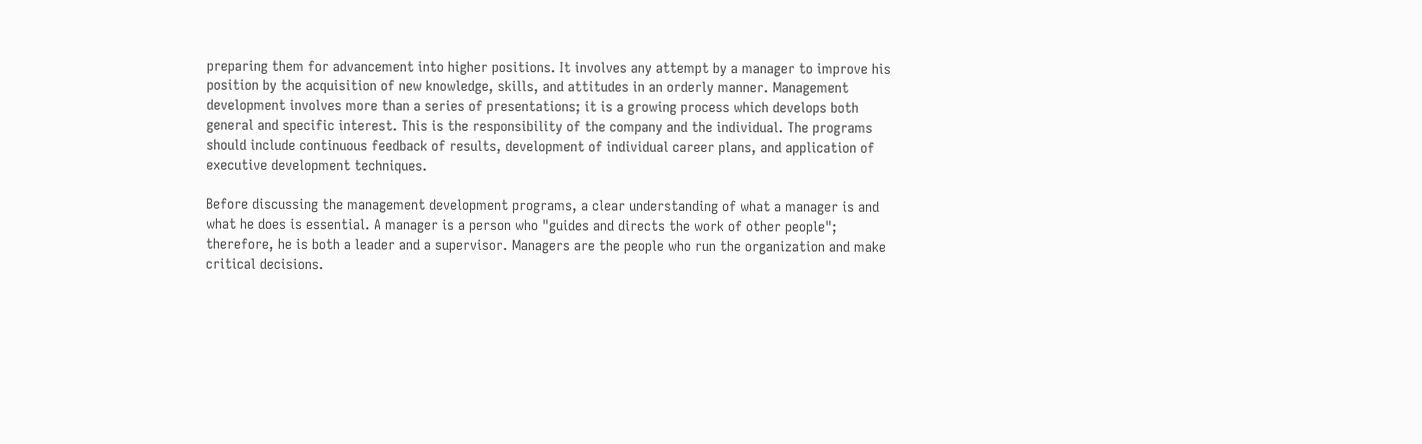preparing them for advancement into higher positions. It involves any attempt by a manager to improve his position by the acquisition of new knowledge, skills, and attitudes in an orderly manner. Management development involves more than a series of presentations; it is a growing process which develops both general and specific interest. This is the responsibility of the company and the individual. The programs should include continuous feedback of results, development of individual career plans, and application of executive development techniques.

Before discussing the management development programs, a clear understanding of what a manager is and what he does is essential. A manager is a person who "guides and directs the work of other people"; therefore, he is both a leader and a supervisor. Managers are the people who run the organization and make critical decisions.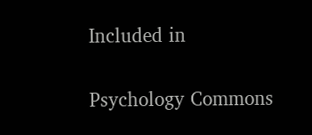Included in

Psychology Commons